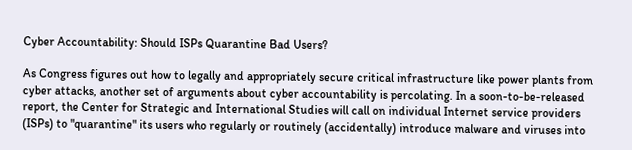Cyber Accountability: Should ISPs Quarantine Bad Users?

As Congress figures out how to legally and appropriately secure critical infrastructure like power plants from cyber attacks, another set of arguments about cyber accountability is percolating. In a soon-to-be-released report, the Center for Strategic and International Studies will call on individual Internet service providers (ISPs) to "quarantine" its users who regularly or routinely (accidentally) introduce malware and viruses into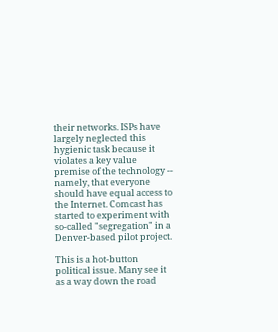their networks. ISPs have largely neglected this hygienic task because it violates a key value premise of the technology -- namely, that everyone should have equal access to the Internet. Comcast has started to experiment with so-called "segregation" in a Denver-based pilot project.

This is a hot-button political issue. Many see it as a way down the road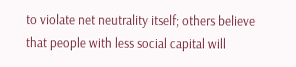to violate net neutrality itself; others believe that people with less social capital will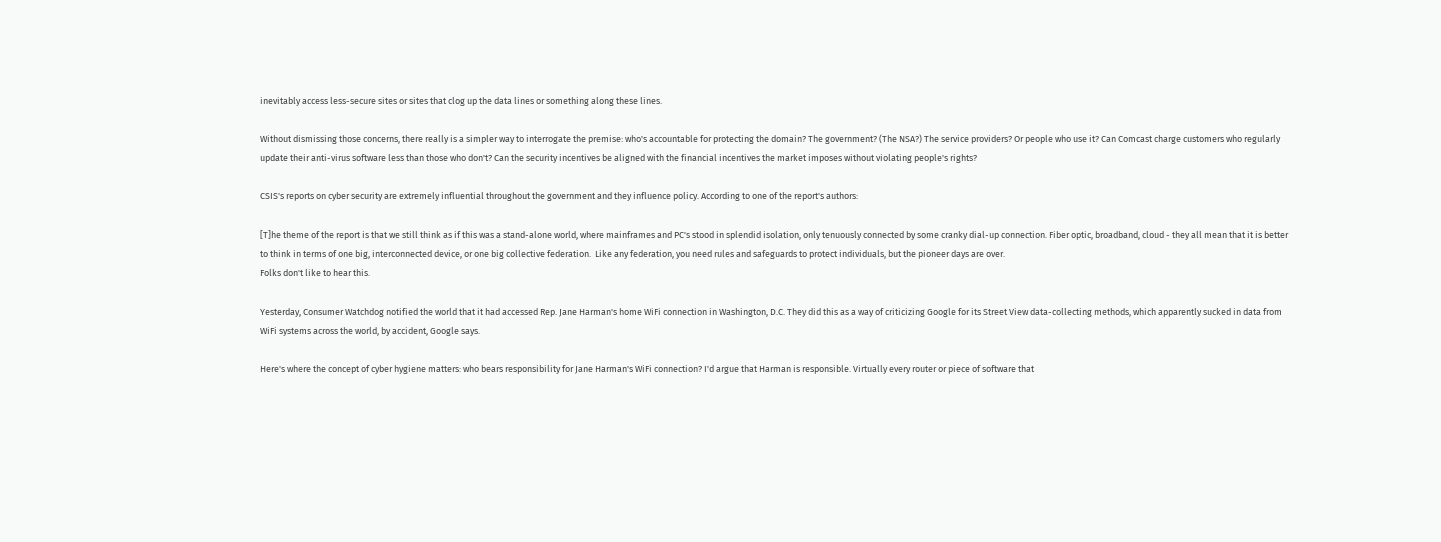inevitably access less-secure sites or sites that clog up the data lines or something along these lines.

Without dismissing those concerns, there really is a simpler way to interrogate the premise: who's accountable for protecting the domain? The government? (The NSA?) The service providers? Or people who use it? Can Comcast charge customers who regularly update their anti-virus software less than those who don't? Can the security incentives be aligned with the financial incentives the market imposes without violating people's rights?

CSIS's reports on cyber security are extremely influential throughout the government and they influence policy. According to one of the report's authors:

[T]he theme of the report is that we still think as if this was a stand-alone world, where mainframes and PC's stood in splendid isolation, only tenuously connected by some cranky dial-up connection. Fiber optic, broadband, cloud - they all mean that it is better to think in terms of one big, interconnected device, or one big collective federation.  Like any federation, you need rules and safeguards to protect individuals, but the pioneer days are over.
Folks don't like to hear this.

Yesterday, Consumer Watchdog notified the world that it had accessed Rep. Jane Harman's home WiFi connection in Washington, D.C. They did this as a way of criticizing Google for its Street View data-collecting methods, which apparently sucked in data from WiFi systems across the world, by accident, Google says.

Here's where the concept of cyber hygiene matters: who bears responsibility for Jane Harman's WiFi connection? I'd argue that Harman is responsible. Virtually every router or piece of software that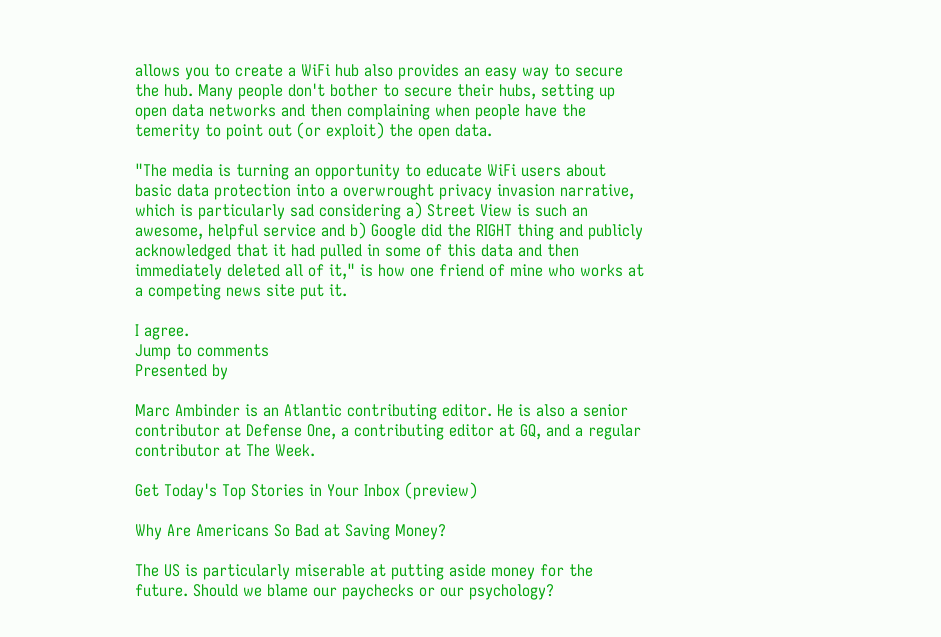allows you to create a WiFi hub also provides an easy way to secure the hub. Many people don't bother to secure their hubs, setting up open data networks and then complaining when people have the temerity to point out (or exploit) the open data.

"The media is turning an opportunity to educate WiFi users about basic data protection into a overwrought privacy invasion narrative, which is particularly sad considering a) Street View is such an awesome, helpful service and b) Google did the RIGHT thing and publicly acknowledged that it had pulled in some of this data and then immediately deleted all of it," is how one friend of mine who works at a competing news site put it.

I agree.
Jump to comments
Presented by

Marc Ambinder is an Atlantic contributing editor. He is also a senior contributor at Defense One, a contributing editor at GQ, and a regular contributor at The Week.

Get Today's Top Stories in Your Inbox (preview)

Why Are Americans So Bad at Saving Money?

The US is particularly miserable at putting aside money for the future. Should we blame our paychecks or our psychology?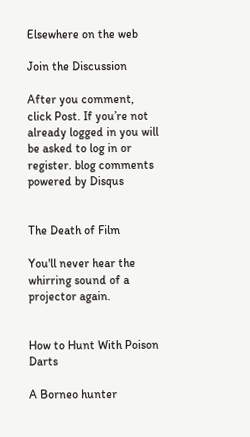Elsewhere on the web

Join the Discussion

After you comment, click Post. If you’re not already logged in you will be asked to log in or register. blog comments powered by Disqus


The Death of Film

You'll never hear the whirring sound of a projector again.


How to Hunt With Poison Darts

A Borneo hunter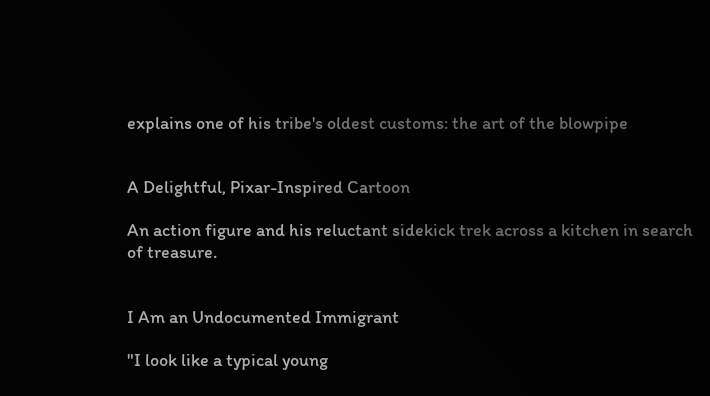explains one of his tribe's oldest customs: the art of the blowpipe


A Delightful, Pixar-Inspired Cartoon

An action figure and his reluctant sidekick trek across a kitchen in search of treasure.


I Am an Undocumented Immigrant

"I look like a typical young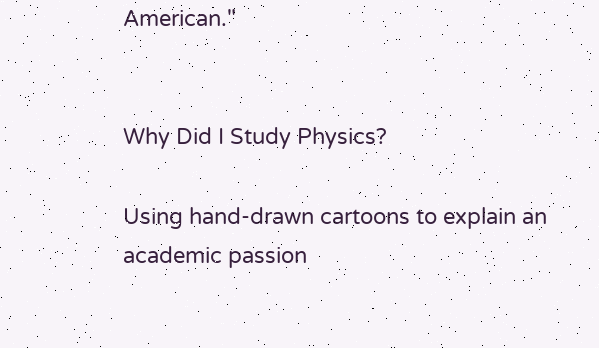American."


Why Did I Study Physics?

Using hand-drawn cartoons to explain an academic passion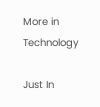More in Technology

Just In